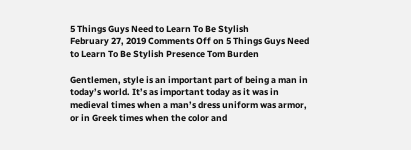5 Things Guys Need to Learn To Be Stylish
February 27, 2019 Comments Off on 5 Things Guys Need to Learn To Be Stylish Presence Tom Burden

Gentlemen, style is an important part of being a man in today’s world. It’s as important today as it was in medieval times when a man’s dress uniform was armor, or in Greek times when the color and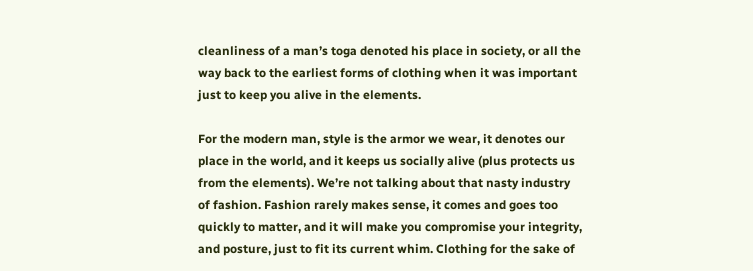cleanliness of a man’s toga denoted his place in society, or all the way back to the earliest forms of clothing when it was important just to keep you alive in the elements.

For the modern man, style is the armor we wear, it denotes our place in the world, and it keeps us socially alive (plus protects us from the elements). We’re not talking about that nasty industry of fashion. Fashion rarely makes sense, it comes and goes too quickly to matter, and it will make you compromise your integrity, and posture, just to fit its current whim. Clothing for the sake of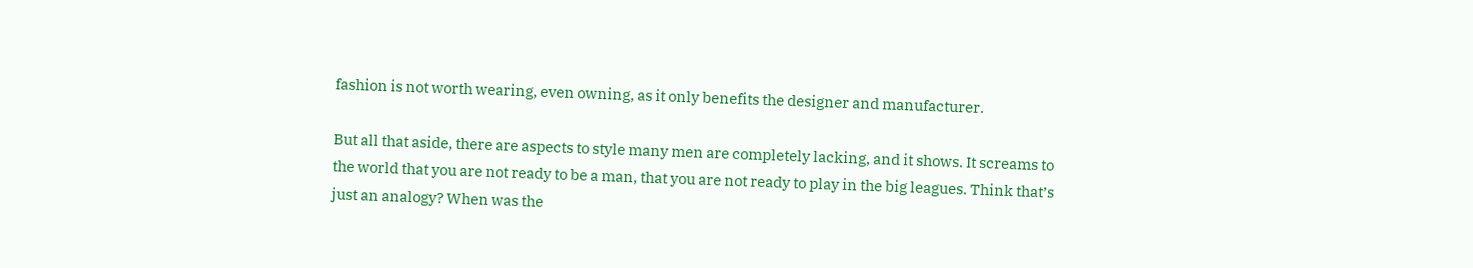fashion is not worth wearing, even owning, as it only benefits the designer and manufacturer.

But all that aside, there are aspects to style many men are completely lacking, and it shows. It screams to the world that you are not ready to be a man, that you are not ready to play in the big leagues. Think that’s just an analogy? When was the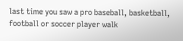last time you saw a pro baseball, basketball, football or soccer player walk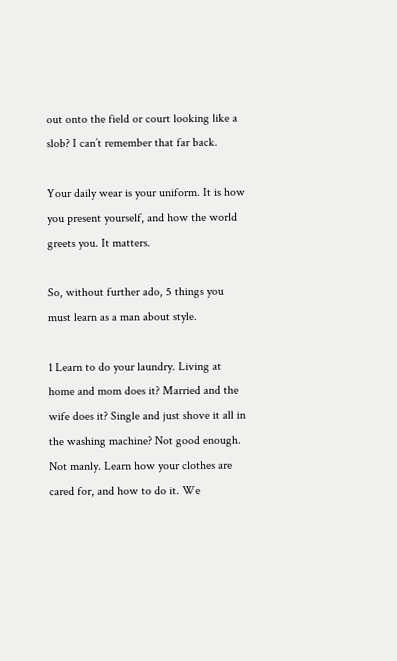out onto the field or court looking like a slob? I can’t remember that far back.

Your daily wear is your uniform. It is how you present yourself, and how the world greets you. It matters.

So, without further ado, 5 things you must learn as a man about style.

1 Learn to do your laundry. Living at home and mom does it? Married and the wife does it? Single and just shove it all in the washing machine? Not good enough. Not manly. Learn how your clothes are cared for, and how to do it. We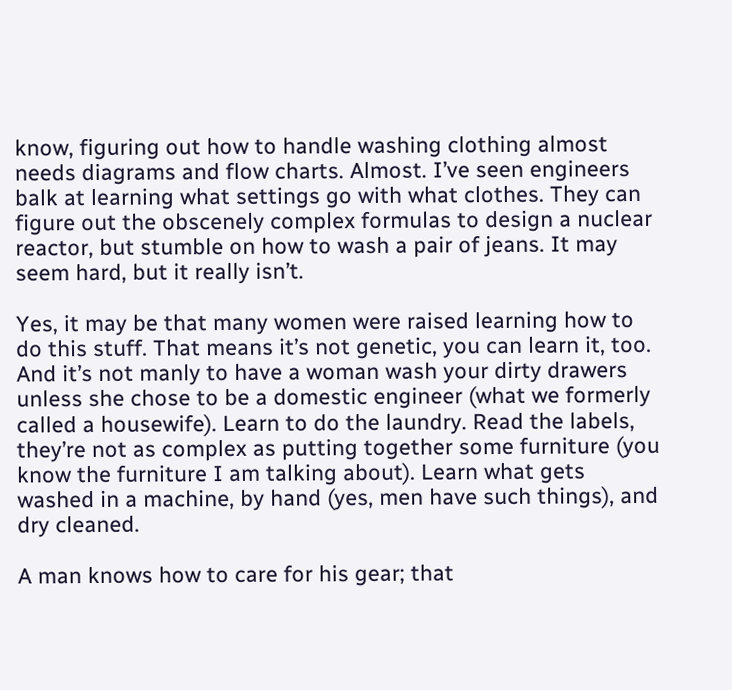know, figuring out how to handle washing clothing almost needs diagrams and flow charts. Almost. I’ve seen engineers balk at learning what settings go with what clothes. They can figure out the obscenely complex formulas to design a nuclear reactor, but stumble on how to wash a pair of jeans. It may seem hard, but it really isn’t.

Yes, it may be that many women were raised learning how to do this stuff. That means it’s not genetic, you can learn it, too. And it’s not manly to have a woman wash your dirty drawers unless she chose to be a domestic engineer (what we formerly called a housewife). Learn to do the laundry. Read the labels, they’re not as complex as putting together some furniture (you know the furniture I am talking about). Learn what gets washed in a machine, by hand (yes, men have such things), and dry cleaned.

A man knows how to care for his gear; that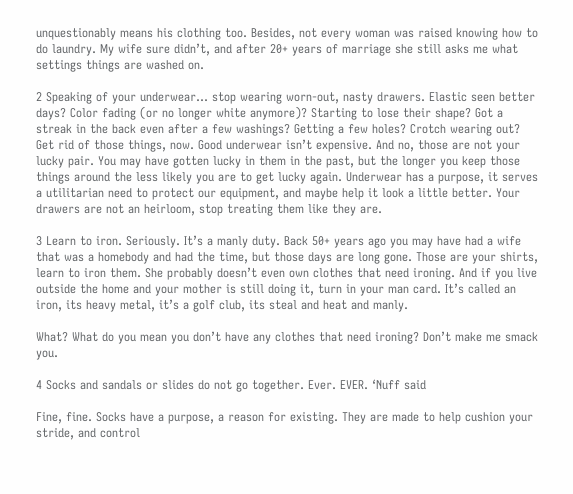unquestionably means his clothing too. Besides, not every woman was raised knowing how to do laundry. My wife sure didn’t, and after 20+ years of marriage she still asks me what settings things are washed on.

2 Speaking of your underwear… stop wearing worn-out, nasty drawers. Elastic seen better days? Color fading (or no longer white anymore)? Starting to lose their shape? Got a streak in the back even after a few washings? Getting a few holes? Crotch wearing out? Get rid of those things, now. Good underwear isn’t expensive. And no, those are not your lucky pair. You may have gotten lucky in them in the past, but the longer you keep those things around the less likely you are to get lucky again. Underwear has a purpose, it serves a utilitarian need to protect our equipment, and maybe help it look a little better. Your drawers are not an heirloom, stop treating them like they are.

3 Learn to iron. Seriously. It’s a manly duty. Back 50+ years ago you may have had a wife that was a homebody and had the time, but those days are long gone. Those are your shirts, learn to iron them. She probably doesn’t even own clothes that need ironing. And if you live outside the home and your mother is still doing it, turn in your man card. It’s called an iron, its heavy metal, it’s a golf club, its steal and heat and manly.

What? What do you mean you don’t have any clothes that need ironing? Don’t make me smack you.

4 Socks and sandals or slides do not go together. Ever. EVER. ‘Nuff said

Fine, fine. Socks have a purpose, a reason for existing. They are made to help cushion your stride, and control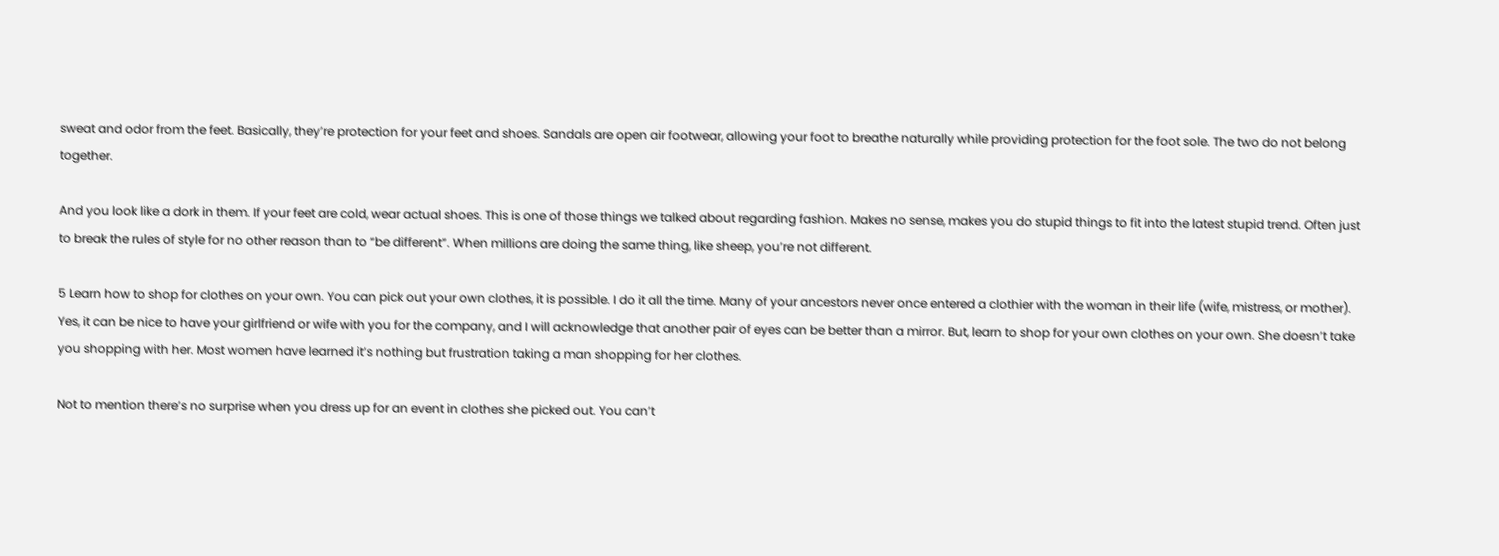sweat and odor from the feet. Basically, they’re protection for your feet and shoes. Sandals are open air footwear, allowing your foot to breathe naturally while providing protection for the foot sole. The two do not belong together.

And you look like a dork in them. If your feet are cold, wear actual shoes. This is one of those things we talked about regarding fashion. Makes no sense, makes you do stupid things to fit into the latest stupid trend. Often just to break the rules of style for no other reason than to “be different”. When millions are doing the same thing, like sheep, you’re not different.

5 Learn how to shop for clothes on your own. You can pick out your own clothes, it is possible. I do it all the time. Many of your ancestors never once entered a clothier with the woman in their life (wife, mistress, or mother). Yes, it can be nice to have your girlfriend or wife with you for the company, and I will acknowledge that another pair of eyes can be better than a mirror. But, learn to shop for your own clothes on your own. She doesn’t take you shopping with her. Most women have learned it’s nothing but frustration taking a man shopping for her clothes.

Not to mention there’s no surprise when you dress up for an event in clothes she picked out. You can’t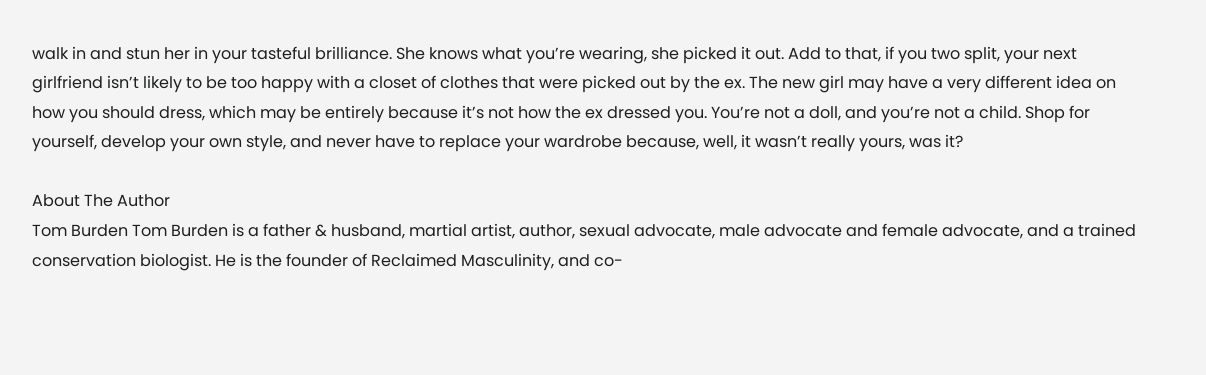walk in and stun her in your tasteful brilliance. She knows what you’re wearing, she picked it out. Add to that, if you two split, your next girlfriend isn’t likely to be too happy with a closet of clothes that were picked out by the ex. The new girl may have a very different idea on how you should dress, which may be entirely because it’s not how the ex dressed you. You’re not a doll, and you’re not a child. Shop for yourself, develop your own style, and never have to replace your wardrobe because, well, it wasn’t really yours, was it?

About The Author
Tom Burden Tom Burden is a father & husband, martial artist, author, sexual advocate, male advocate and female advocate, and a trained conservation biologist. He is the founder of Reclaimed Masculinity, and co-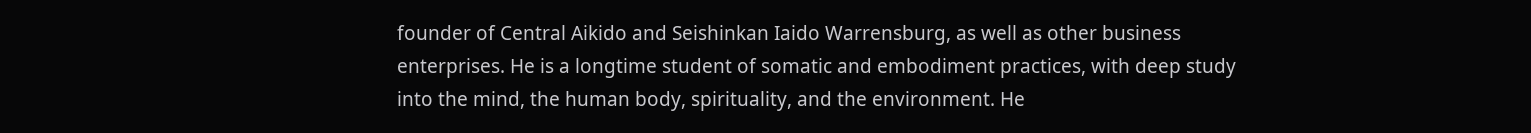founder of Central Aikido and Seishinkan Iaido Warrensburg, as well as other business enterprises. He is a longtime student of somatic and embodiment practices, with deep study into the mind, the human body, spirituality, and the environment. He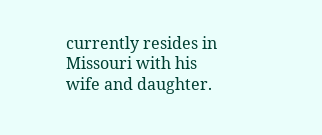currently resides in Missouri with his wife and daughter.